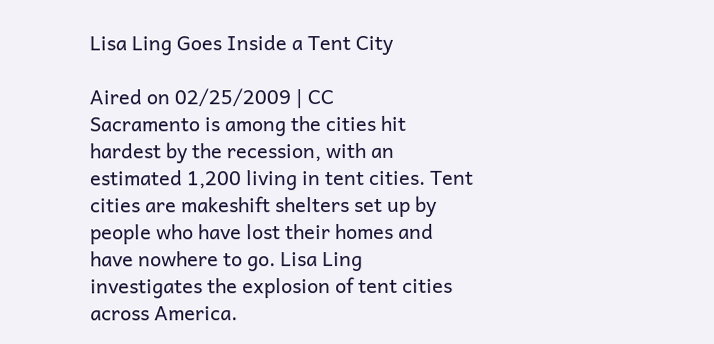Lisa Ling Goes Inside a Tent City

Aired on 02/25/2009 | CC
Sacramento is among the cities hit hardest by the recession, with an estimated 1,200 living in tent cities. Tent cities are makeshift shelters set up by people who have lost their homes and have nowhere to go. Lisa Ling investigates the explosion of tent cities across America.